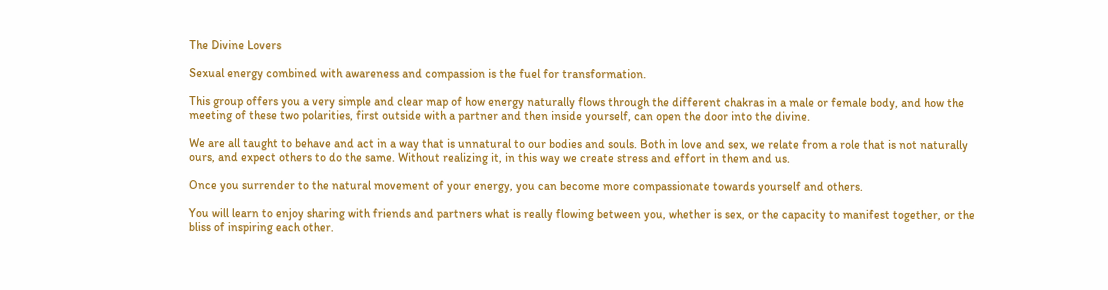The Divine Lovers

Sexual energy combined with awareness and compassion is the fuel for transformation.

This group offers you a very simple and clear map of how energy naturally flows through the different chakras in a male or female body, and how the meeting of these two polarities, first outside with a partner and then inside yourself, can open the door into the divine.

We are all taught to behave and act in a way that is unnatural to our bodies and souls. Both in love and sex, we relate from a role that is not naturally ours, and expect others to do the same. Without realizing it, in this way we create stress and effort in them and us.

Once you surrender to the natural movement of your energy, you can become more compassionate towards yourself and others.

You will learn to enjoy sharing with friends and partners what is really flowing between you, whether is sex, or the capacity to manifest together, or the bliss of inspiring each other.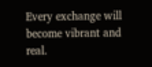Every exchange will become vibrant and real.